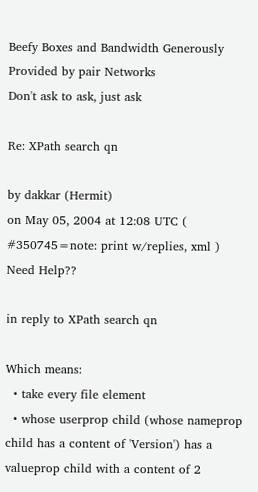Beefy Boxes and Bandwidth Generously Provided by pair Networks
Don't ask to ask, just ask

Re: XPath search qn

by dakkar (Hermit)
on May 05, 2004 at 12:08 UTC ( #350745=note: print w/replies, xml ) Need Help??

in reply to XPath search qn

Which means:
  • take every file element
  • whose userprop child (whose nameprop child has a content of 'Version') has a valueprop child with a content of 2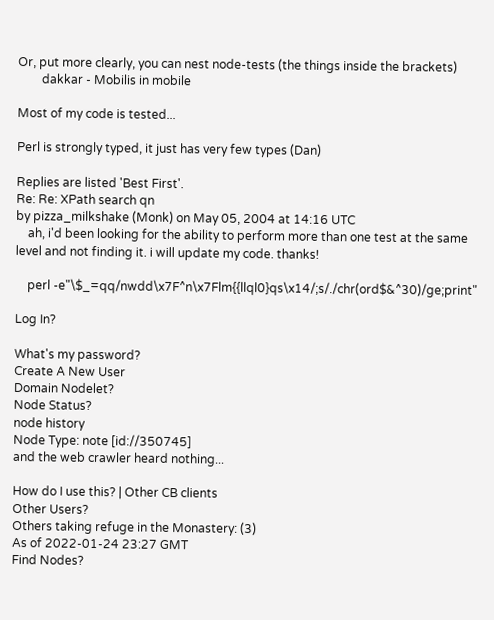Or, put more clearly, you can nest node-tests (the things inside the brackets)
        dakkar - Mobilis in mobile

Most of my code is tested...

Perl is strongly typed, it just has very few types (Dan)

Replies are listed 'Best First'.
Re: Re: XPath search qn
by pizza_milkshake (Monk) on May 05, 2004 at 14:16 UTC
    ah, i'd been looking for the ability to perform more than one test at the same level and not finding it. i will update my code. thanks!

    perl -e"\$_=qq/nwdd\x7F^n\x7Flm{{llql0}qs\x14/;s/./chr(ord$&^30)/ge;print"

Log In?

What's my password?
Create A New User
Domain Nodelet?
Node Status?
node history
Node Type: note [id://350745]
and the web crawler heard nothing...

How do I use this? | Other CB clients
Other Users?
Others taking refuge in the Monastery: (3)
As of 2022-01-24 23:27 GMT
Find Nodes?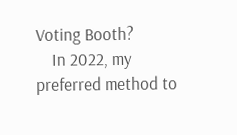Voting Booth?
    In 2022, my preferred method to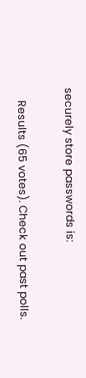securely store passwords is:

    Results (65 votes). Check out past polls.